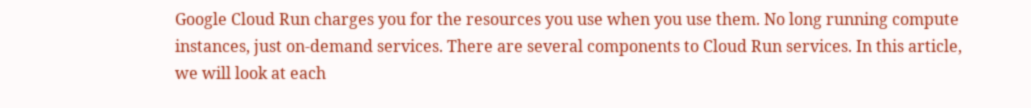Google Cloud Run charges you for the resources you use when you use them. No long running compute instances, just on-demand services. There are several components to Cloud Run services. In this article, we will look at each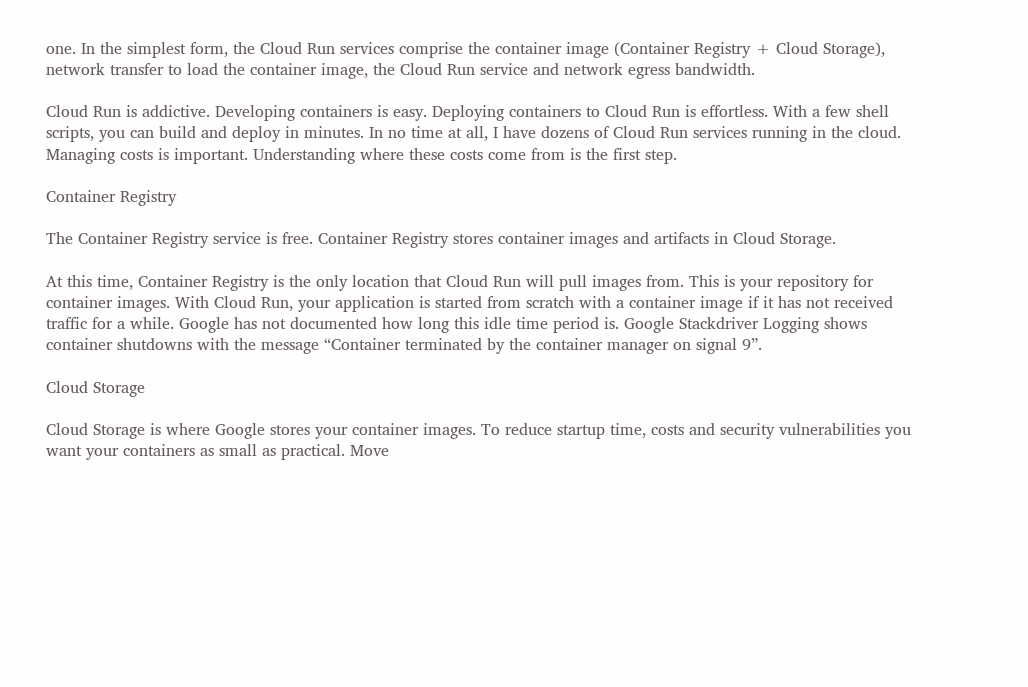one. In the simplest form, the Cloud Run services comprise the container image (Container Registry + Cloud Storage), network transfer to load the container image, the Cloud Run service and network egress bandwidth.

Cloud Run is addictive. Developing containers is easy. Deploying containers to Cloud Run is effortless. With a few shell scripts, you can build and deploy in minutes. In no time at all, I have dozens of Cloud Run services running in the cloud. Managing costs is important. Understanding where these costs come from is the first step.

Container Registry

The Container Registry service is free. Container Registry stores container images and artifacts in Cloud Storage.

At this time, Container Registry is the only location that Cloud Run will pull images from. This is your repository for container images. With Cloud Run, your application is started from scratch with a container image if it has not received traffic for a while. Google has not documented how long this idle time period is. Google Stackdriver Logging shows container shutdowns with the message “Container terminated by the container manager on signal 9”.

Cloud Storage

Cloud Storage is where Google stores your container images. To reduce startup time, costs and security vulnerabilities you want your containers as small as practical. Move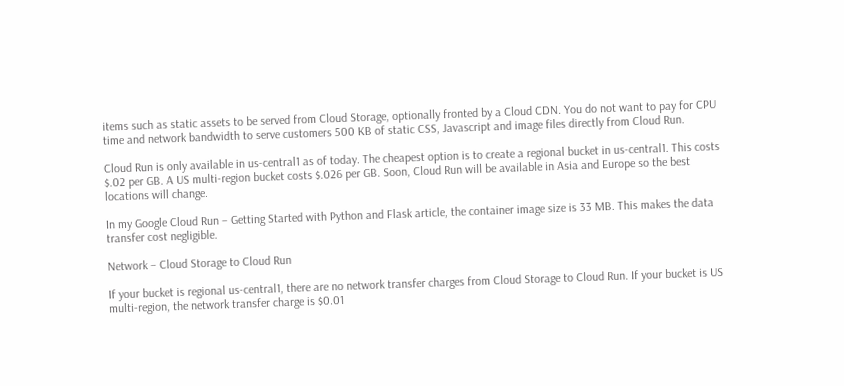items such as static assets to be served from Cloud Storage, optionally fronted by a Cloud CDN. You do not want to pay for CPU time and network bandwidth to serve customers 500 KB of static CSS, Javascript and image files directly from Cloud Run.

Cloud Run is only available in us-central1 as of today. The cheapest option is to create a regional bucket in us-central1. This costs $.02 per GB. A US multi-region bucket costs $.026 per GB. Soon, Cloud Run will be available in Asia and Europe so the best locations will change.

In my Google Cloud Run – Getting Started with Python and Flask article, the container image size is 33 MB. This makes the data transfer cost negligible.

Network – Cloud Storage to Cloud Run

If your bucket is regional us-central1, there are no network transfer charges from Cloud Storage to Cloud Run. If your bucket is US multi-region, the network transfer charge is $0.01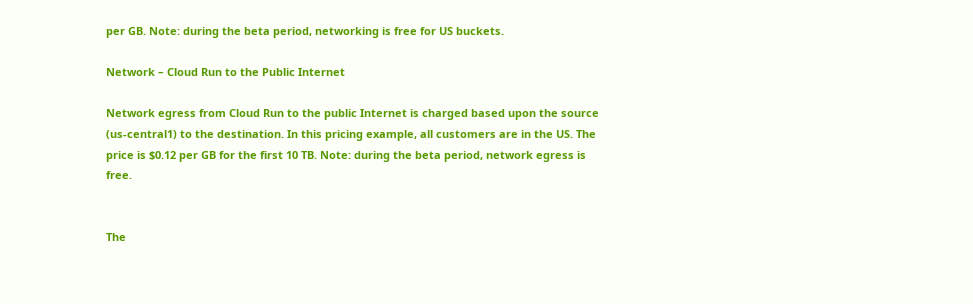per GB. Note: during the beta period, networking is free for US buckets.

Network – Cloud Run to the Public Internet

Network egress from Cloud Run to the public Internet is charged based upon the source (us-central1) to the destination. In this pricing example, all customers are in the US. The price is $0.12 per GB for the first 10 TB. Note: during the beta period, network egress is free.


The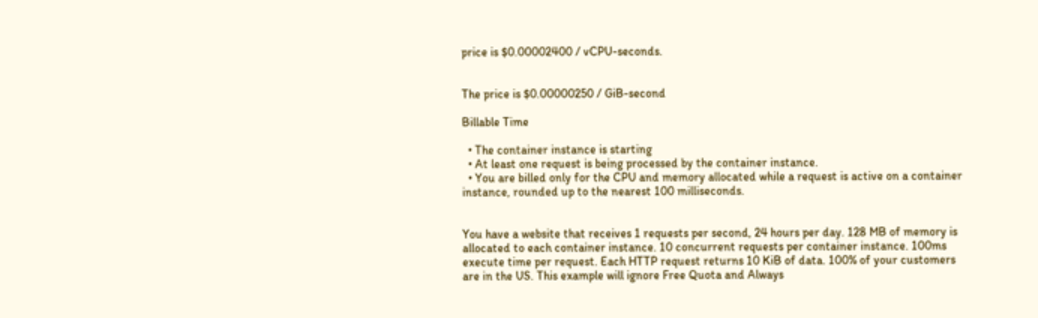price is $0.00002400 / vCPU-seconds.


The price is $0.00000250 / GiB-second

Billable Time

  • The container instance is starting
  • At least one request is being processed by the container instance.
  • You are billed only for the CPU and memory allocated while a request is active on a container instance, rounded up to the nearest 100 milliseconds.


You have a website that receives 1 requests per second, 24 hours per day. 128 MB of memory is allocated to each container instance. 10 concurrent requests per container instance. 100ms execute time per request. Each HTTP request returns 10 KiB of data. 100% of your customers are in the US. This example will ignore Free Quota and Always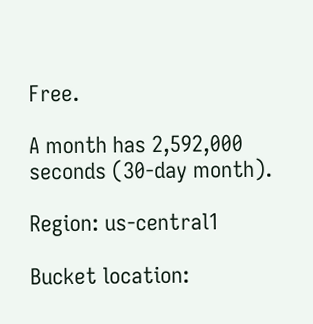Free.

A month has 2,592,000 seconds (30-day month).

Region: us-central1

Bucket location: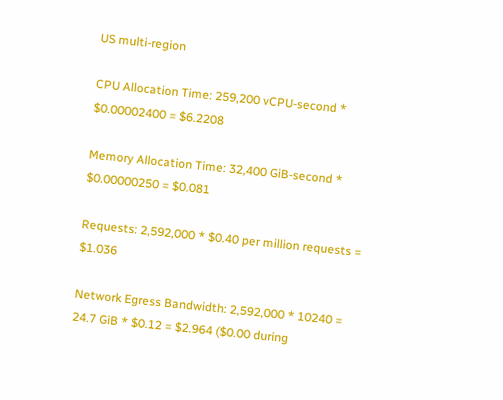US multi-region

CPU Allocation Time: 259,200 vCPU-second * $0.00002400 = $6.2208

Memory Allocation Time: 32,400 GiB-second * $0.00000250 = $0.081

Requests: 2,592,000 * $0.40 per million requests = $1.036

Network Egress Bandwidth: 2,592,000 * 10240 = 24.7 GiB * $0.12 = $2.964 ($0.00 during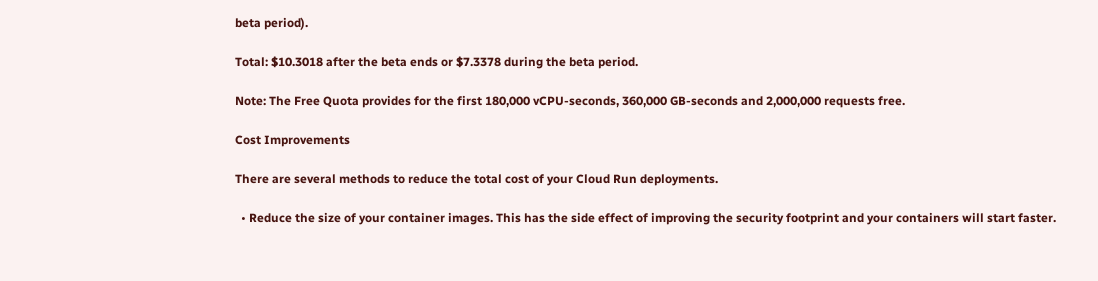beta period).

Total: $10.3018 after the beta ends or $7.3378 during the beta period.

Note: The Free Quota provides for the first 180,000 vCPU-seconds, 360,000 GB-seconds and 2,000,000 requests free.

Cost Improvements

There are several methods to reduce the total cost of your Cloud Run deployments.

  • Reduce the size of your container images. This has the side effect of improving the security footprint and your containers will start faster.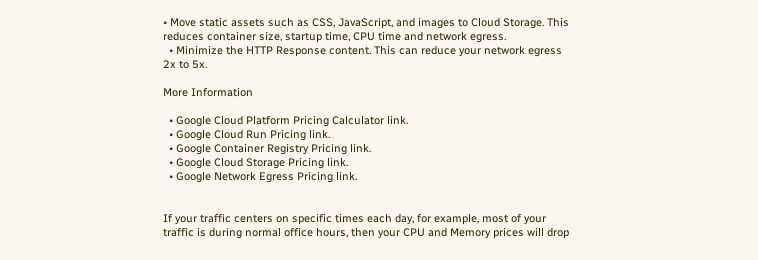• Move static assets such as CSS, JavaScript, and images to Cloud Storage. This reduces container size, startup time, CPU time and network egress.
  • Minimize the HTTP Response content. This can reduce your network egress 2x to 5x.

More Information

  • Google Cloud Platform Pricing Calculator link.
  • Google Cloud Run Pricing link.
  • Google Container Registry Pricing link.
  • Google Cloud Storage Pricing link.
  • Google Network Egress Pricing link.


If your traffic centers on specific times each day, for example, most of your traffic is during normal office hours, then your CPU and Memory prices will drop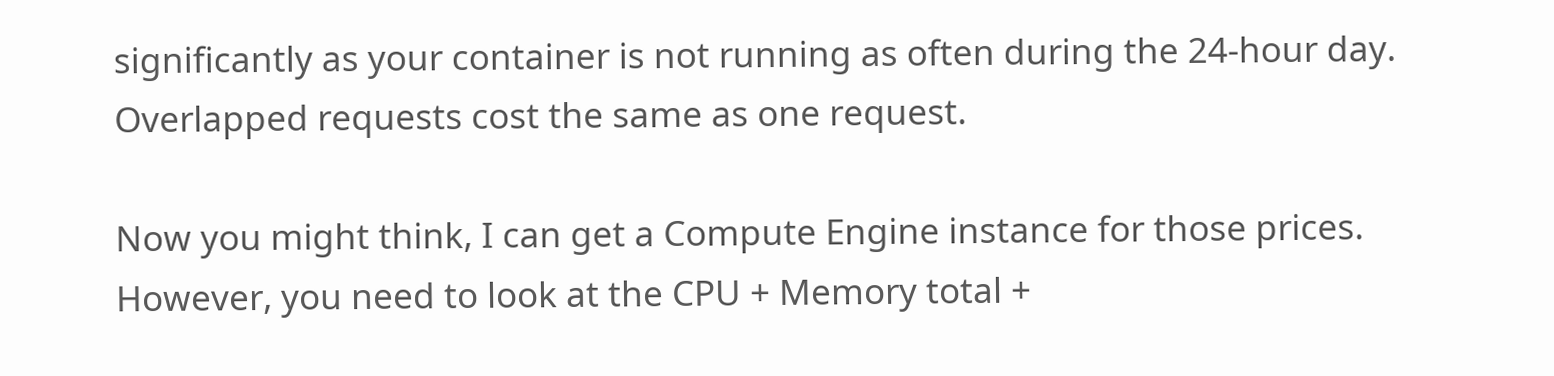significantly as your container is not running as often during the 24-hour day. Overlapped requests cost the same as one request.

Now you might think, I can get a Compute Engine instance for those prices. However, you need to look at the CPU + Memory total +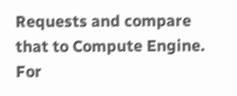Requests and compare that to Compute Engine. For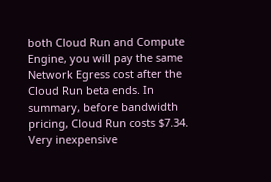both Cloud Run and Compute Engine, you will pay the same Network Egress cost after the Cloud Run beta ends. In summary, before bandwidth pricing, Cloud Run costs $7.34. Very inexpensive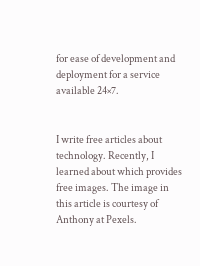for ease of development and deployment for a service available 24×7.


I write free articles about technology. Recently, I learned about which provides free images. The image in this article is courtesy of Anthony at Pexels.